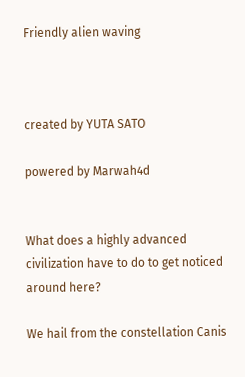Friendly alien waving



created by YUTA SATO

powered by Marwah4d


What does a highly advanced civilization have to do to get noticed around here?

We hail from the constellation Canis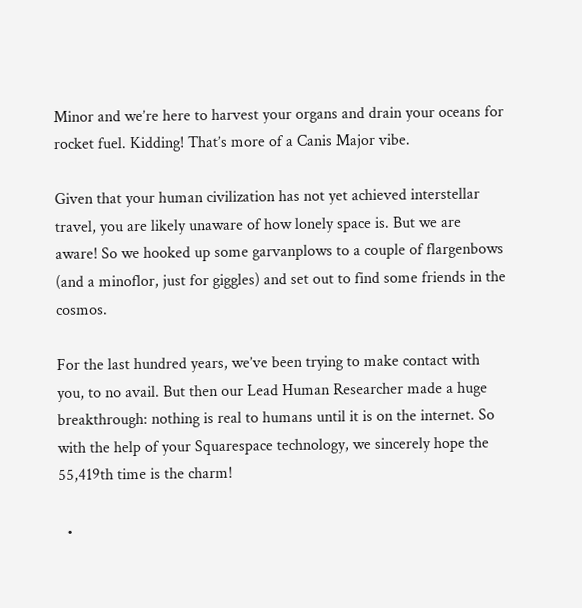Minor and we’re here to harvest your organs and drain your oceans for rocket fuel. Kidding! That’s more of a Canis Major vibe.

Given that your human civilization has not yet achieved interstellar travel, you are likely unaware of how lonely space is. But we are aware! So we hooked up some garvanplows to a couple of flargenbows (and a minoflor, just for giggles) and set out to find some friends in the cosmos.

For the last hundred years, we’ve been trying to make contact with you, to no avail. But then our Lead Human Researcher made a huge breakthrough: nothing is real to humans until it is on the internet. So with the help of your Squarespace technology, we sincerely hope the 55,419th time is the charm!

  •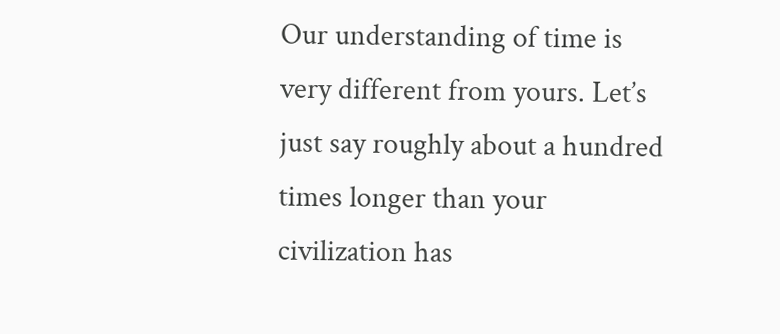Our understanding of time is very different from yours. Let’s just say roughly about a hundred times longer than your civilization has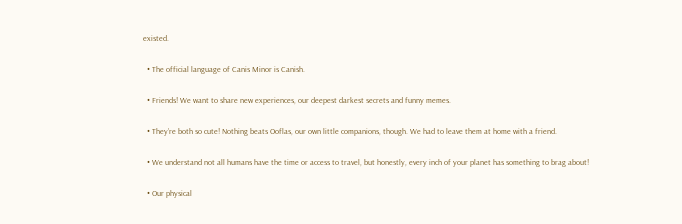existed.

  • The official language of Canis Minor is Canish.

  • Friends! We want to share new experiences, our deepest darkest secrets and funny memes.

  • They’re both so cute! Nothing beats Ooflas, our own little companions, though. We had to leave them at home with a friend.

  • We understand not all humans have the time or access to travel, but honestly, every inch of your planet has something to brag about!

  • Our physical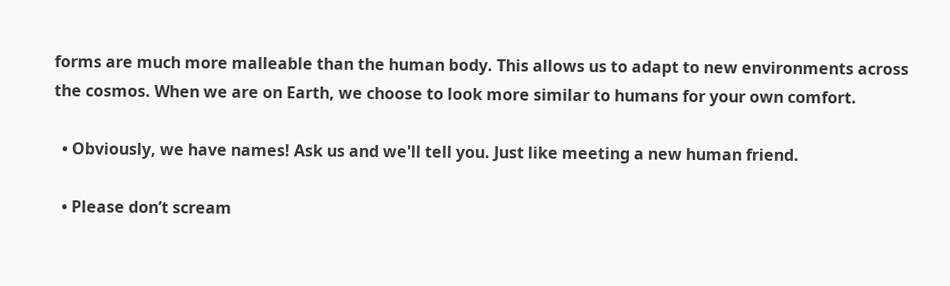forms are much more malleable than the human body. This allows us to adapt to new environments across the cosmos. When we are on Earth, we choose to look more similar to humans for your own comfort.

  • Obviously, we have names! Ask us and we'll tell you. Just like meeting a new human friend.

  • Please don’t scream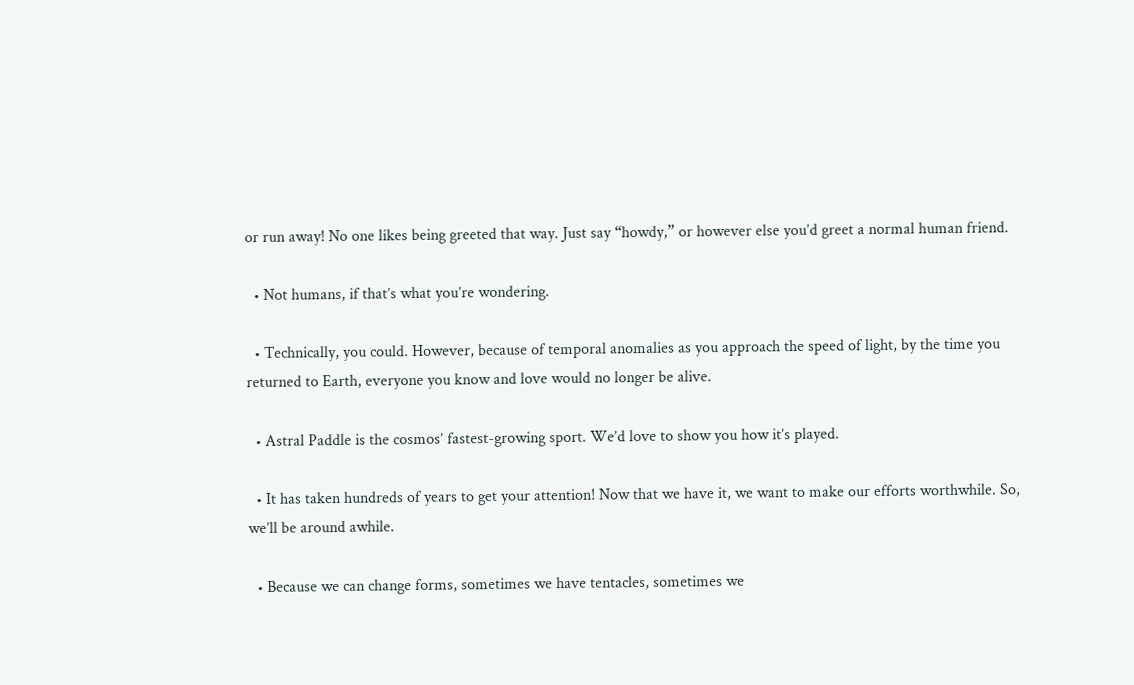or run away! No one likes being greeted that way. Just say “howdy,” or however else you’d greet a normal human friend.

  • Not humans, if that’s what you’re wondering.

  • Technically, you could. However, because of temporal anomalies as you approach the speed of light, by the time you returned to Earth, everyone you know and love would no longer be alive.

  • Astral Paddle is the cosmos’ fastest-growing sport. We’d love to show you how it’s played.

  • It has taken hundreds of years to get your attention! Now that we have it, we want to make our efforts worthwhile. So, we’ll be around awhile.

  • Because we can change forms, sometimes we have tentacles, sometimes we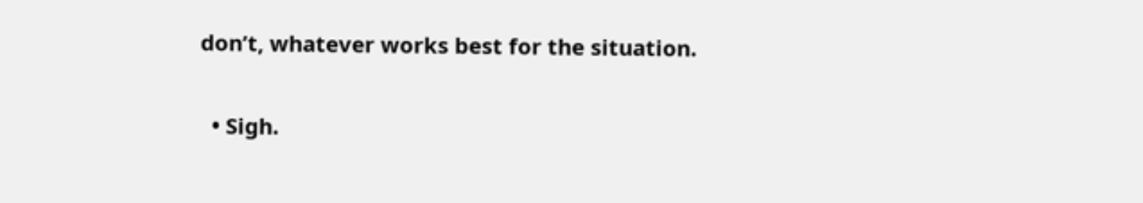don’t, whatever works best for the situation.

  • Sigh.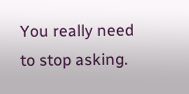You really need to stop asking.